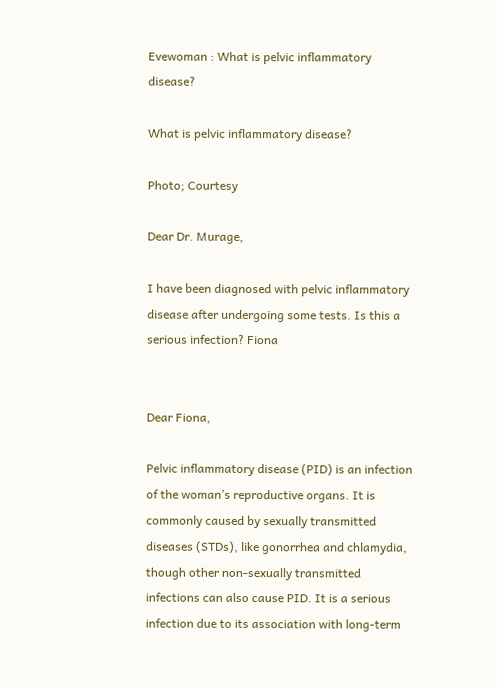Evewoman : What is pelvic inflammatory disease?

What is pelvic inflammatory disease?

Photo; Courtesy

Dear Dr. Murage,

I have been diagnosed with pelvic inflammatory disease after undergoing some tests. Is this a serious infection? Fiona


Dear Fiona,

Pelvic inflammatory disease (PID) is an infection of the woman’s reproductive organs. It is commonly caused by sexually transmitted diseases (STDs), like gonorrhea and chlamydia, though other non-sexually transmitted infections can also cause PID. It is a serious infection due to its association with long-term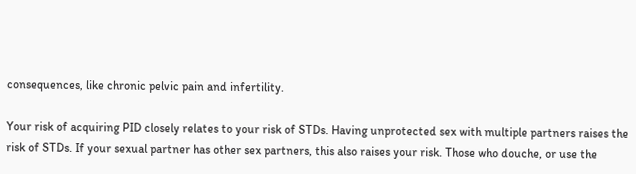consequences, like chronic pelvic pain and infertility.

Your risk of acquiring PID closely relates to your risk of STDs. Having unprotected sex with multiple partners raises the risk of STDs. If your sexual partner has other sex partners, this also raises your risk. Those who douche, or use the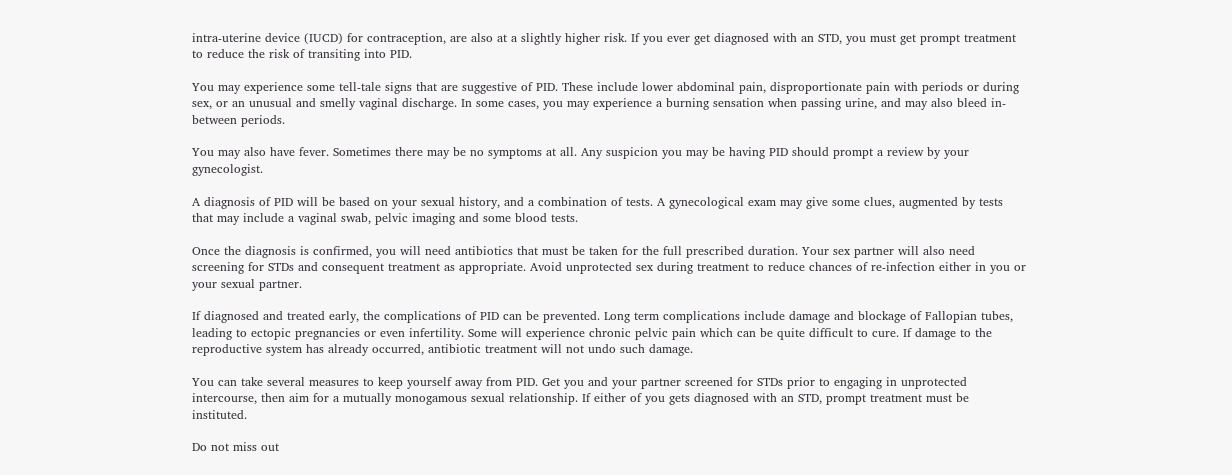intra-uterine device (IUCD) for contraception, are also at a slightly higher risk. If you ever get diagnosed with an STD, you must get prompt treatment to reduce the risk of transiting into PID.

You may experience some tell-tale signs that are suggestive of PID. These include lower abdominal pain, disproportionate pain with periods or during sex, or an unusual and smelly vaginal discharge. In some cases, you may experience a burning sensation when passing urine, and may also bleed in-between periods.

You may also have fever. Sometimes there may be no symptoms at all. Any suspicion you may be having PID should prompt a review by your gynecologist.

A diagnosis of PID will be based on your sexual history, and a combination of tests. A gynecological exam may give some clues, augmented by tests that may include a vaginal swab, pelvic imaging and some blood tests.

Once the diagnosis is confirmed, you will need antibiotics that must be taken for the full prescribed duration. Your sex partner will also need screening for STDs and consequent treatment as appropriate. Avoid unprotected sex during treatment to reduce chances of re-infection either in you or your sexual partner.

If diagnosed and treated early, the complications of PID can be prevented. Long term complications include damage and blockage of Fallopian tubes, leading to ectopic pregnancies or even infertility. Some will experience chronic pelvic pain which can be quite difficult to cure. If damage to the reproductive system has already occurred, antibiotic treatment will not undo such damage.

You can take several measures to keep yourself away from PID. Get you and your partner screened for STDs prior to engaging in unprotected intercourse, then aim for a mutually monogamous sexual relationship. If either of you gets diagnosed with an STD, prompt treatment must be instituted.

Do not miss out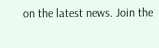on the latest news. Join the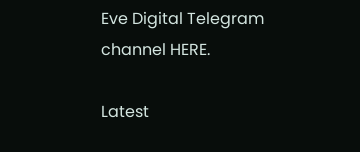Eve Digital Telegram channel HERE.

Latest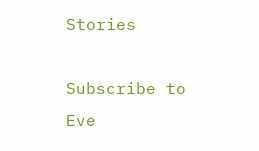Stories

Subscribe to Eve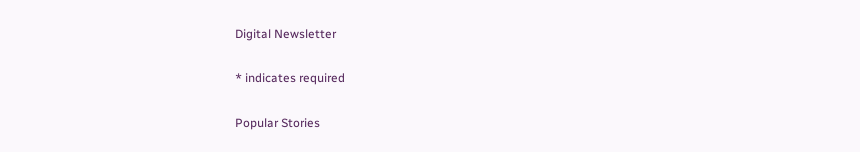Digital Newsletter

* indicates required

Popular Stories